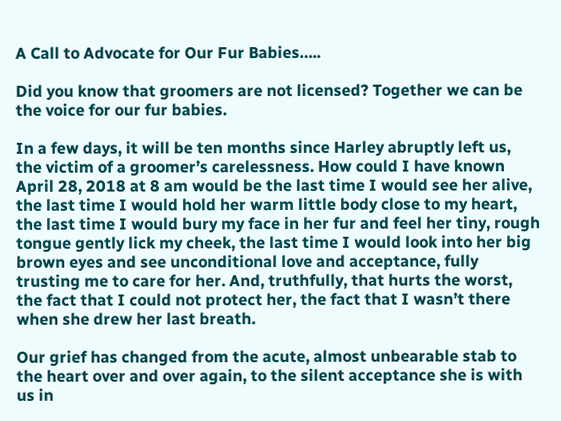A Call to Advocate for Our Fur Babies…..

Did you know that groomers are not licensed? Together we can be the voice for our fur babies.

In a few days, it will be ten months since Harley abruptly left us, the victim of a groomer’s carelessness. How could I have known April 28, 2018 at 8 am would be the last time I would see her alive, the last time I would hold her warm little body close to my heart, the last time I would bury my face in her fur and feel her tiny, rough tongue gently lick my cheek, the last time I would look into her big brown eyes and see unconditional love and acceptance, fully trusting me to care for her. And, truthfully, that hurts the worst, the fact that I could not protect her, the fact that I wasn’t there when she drew her last breath.

Our grief has changed from the acute, almost unbearable stab to the heart over and over again, to the silent acceptance she is with us in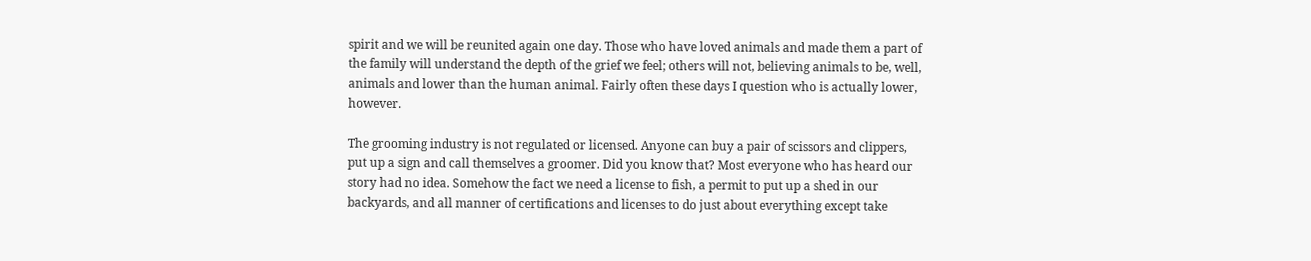spirit and we will be reunited again one day. Those who have loved animals and made them a part of the family will understand the depth of the grief we feel; others will not, believing animals to be, well, animals and lower than the human animal. Fairly often these days I question who is actually lower, however.

The grooming industry is not regulated or licensed. Anyone can buy a pair of scissors and clippers, put up a sign and call themselves a groomer. Did you know that? Most everyone who has heard our story had no idea. Somehow the fact we need a license to fish, a permit to put up a shed in our backyards, and all manner of certifications and licenses to do just about everything except take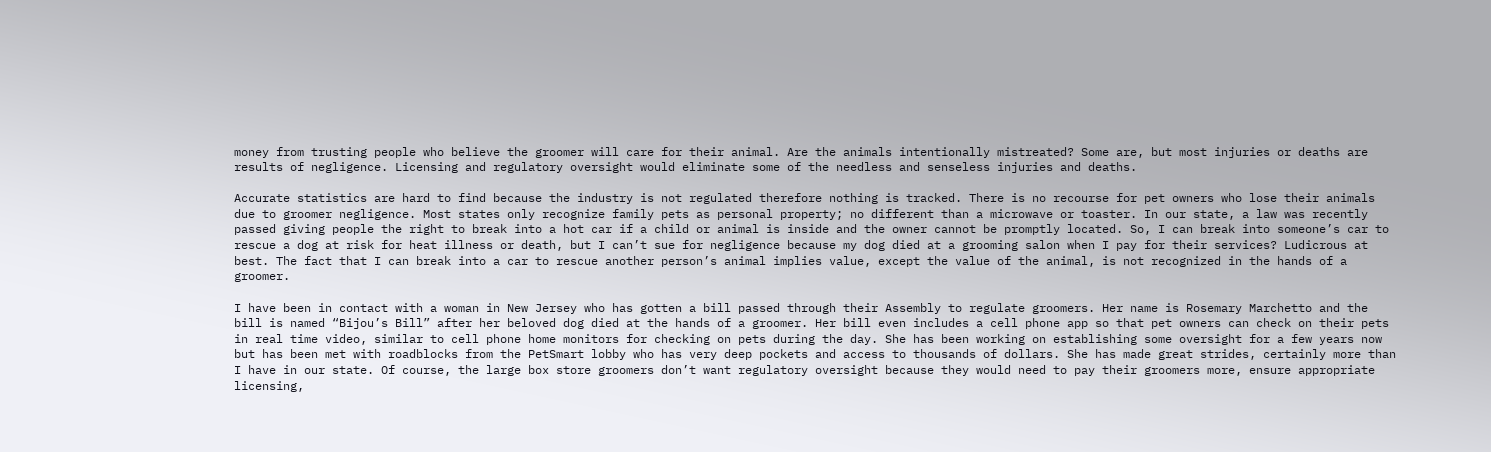money from trusting people who believe the groomer will care for their animal. Are the animals intentionally mistreated? Some are, but most injuries or deaths are results of negligence. Licensing and regulatory oversight would eliminate some of the needless and senseless injuries and deaths.

Accurate statistics are hard to find because the industry is not regulated therefore nothing is tracked. There is no recourse for pet owners who lose their animals due to groomer negligence. Most states only recognize family pets as personal property; no different than a microwave or toaster. In our state, a law was recently passed giving people the right to break into a hot car if a child or animal is inside and the owner cannot be promptly located. So, I can break into someone’s car to rescue a dog at risk for heat illness or death, but I can’t sue for negligence because my dog died at a grooming salon when I pay for their services? Ludicrous at best. The fact that I can break into a car to rescue another person’s animal implies value, except the value of the animal, is not recognized in the hands of a groomer.

I have been in contact with a woman in New Jersey who has gotten a bill passed through their Assembly to regulate groomers. Her name is Rosemary Marchetto and the bill is named “Bijou’s Bill” after her beloved dog died at the hands of a groomer. Her bill even includes a cell phone app so that pet owners can check on their pets in real time video, similar to cell phone home monitors for checking on pets during the day. She has been working on establishing some oversight for a few years now but has been met with roadblocks from the PetSmart lobby who has very deep pockets and access to thousands of dollars. She has made great strides, certainly more than I have in our state. Of course, the large box store groomers don’t want regulatory oversight because they would need to pay their groomers more, ensure appropriate licensing,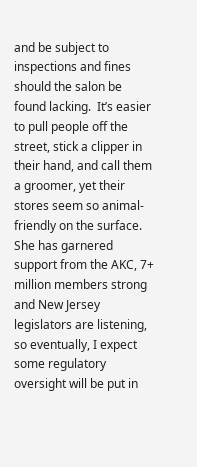and be subject to inspections and fines should the salon be found lacking.  It’s easier to pull people off the street, stick a clipper in their hand, and call them a groomer, yet their stores seem so animal-friendly on the surface. She has garnered support from the AKC, 7+ million members strong and New Jersey legislators are listening, so eventually, I expect some regulatory oversight will be put in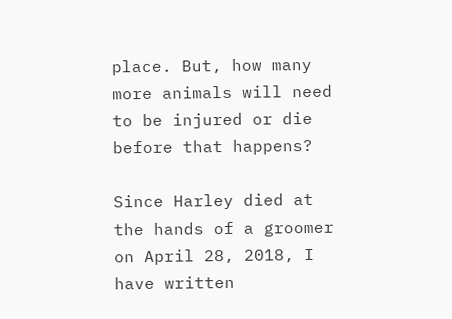place. But, how many more animals will need to be injured or die before that happens?

Since Harley died at the hands of a groomer on April 28, 2018, I have written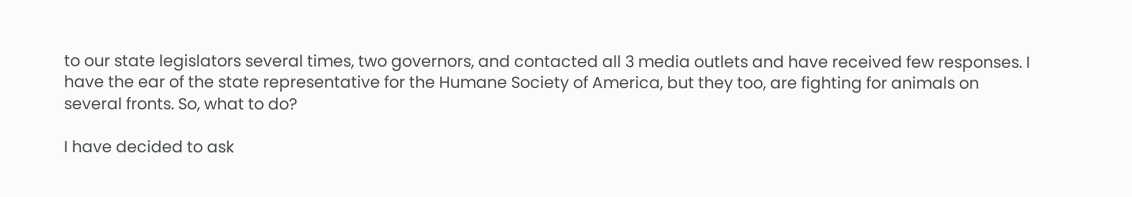to our state legislators several times, two governors, and contacted all 3 media outlets and have received few responses. I have the ear of the state representative for the Humane Society of America, but they too, are fighting for animals on several fronts. So, what to do?

I have decided to ask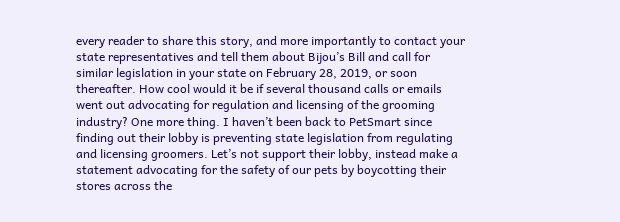every reader to share this story, and more importantly to contact your state representatives and tell them about Bijou’s Bill and call for similar legislation in your state on February 28, 2019, or soon thereafter. How cool would it be if several thousand calls or emails went out advocating for regulation and licensing of the grooming industry? One more thing. I haven’t been back to PetSmart since finding out their lobby is preventing state legislation from regulating and licensing groomers. Let’s not support their lobby, instead make a statement advocating for the safety of our pets by boycotting their stores across the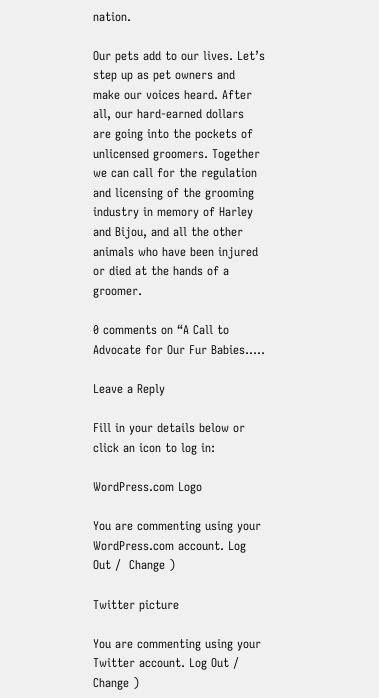nation.

Our pets add to our lives. Let’s step up as pet owners and make our voices heard. After all, our hard-earned dollars are going into the pockets of unlicensed groomers. Together we can call for the regulation and licensing of the grooming industry in memory of Harley and Bijou, and all the other animals who have been injured or died at the hands of a groomer.

0 comments on “A Call to Advocate for Our Fur Babies…..

Leave a Reply

Fill in your details below or click an icon to log in:

WordPress.com Logo

You are commenting using your WordPress.com account. Log Out /  Change )

Twitter picture

You are commenting using your Twitter account. Log Out /  Change )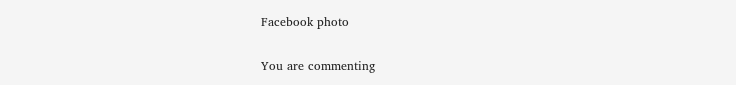Facebook photo

You are commenting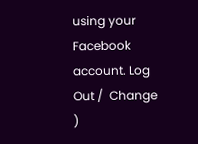using your Facebook account. Log Out /  Change )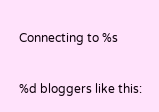Connecting to %s

%d bloggers like this: